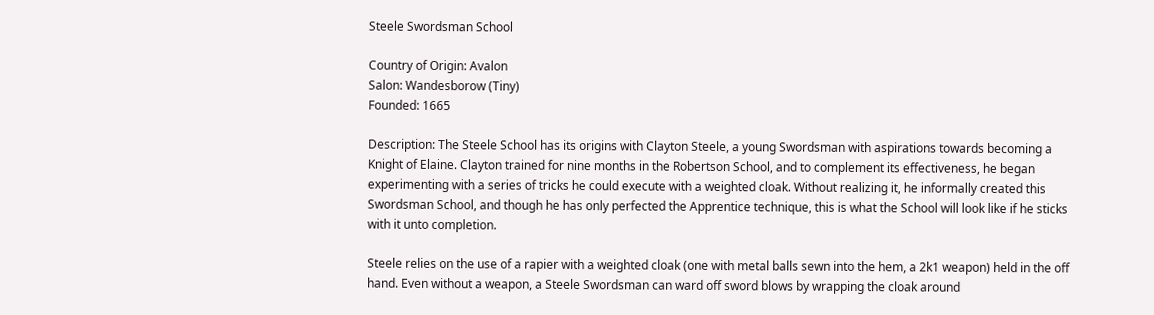Steele Swordsman School

Country of Origin: Avalon
Salon: Wandesborow (Tiny)
Founded: 1665

Description: The Steele School has its origins with Clayton Steele, a young Swordsman with aspirations towards becoming a Knight of Elaine. Clayton trained for nine months in the Robertson School, and to complement its effectiveness, he began experimenting with a series of tricks he could execute with a weighted cloak. Without realizing it, he informally created this Swordsman School, and though he has only perfected the Apprentice technique, this is what the School will look like if he sticks with it unto completion.

Steele relies on the use of a rapier with a weighted cloak (one with metal balls sewn into the hem, a 2k1 weapon) held in the off hand. Even without a weapon, a Steele Swordsman can ward off sword blows by wrapping the cloak around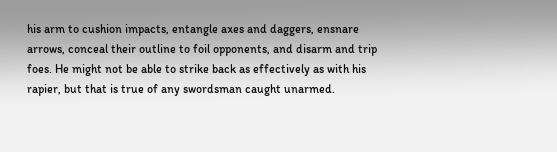his arm to cushion impacts, entangle axes and daggers, ensnare arrows, conceal their outline to foil opponents, and disarm and trip foes. He might not be able to strike back as effectively as with his rapier, but that is true of any swordsman caught unarmed.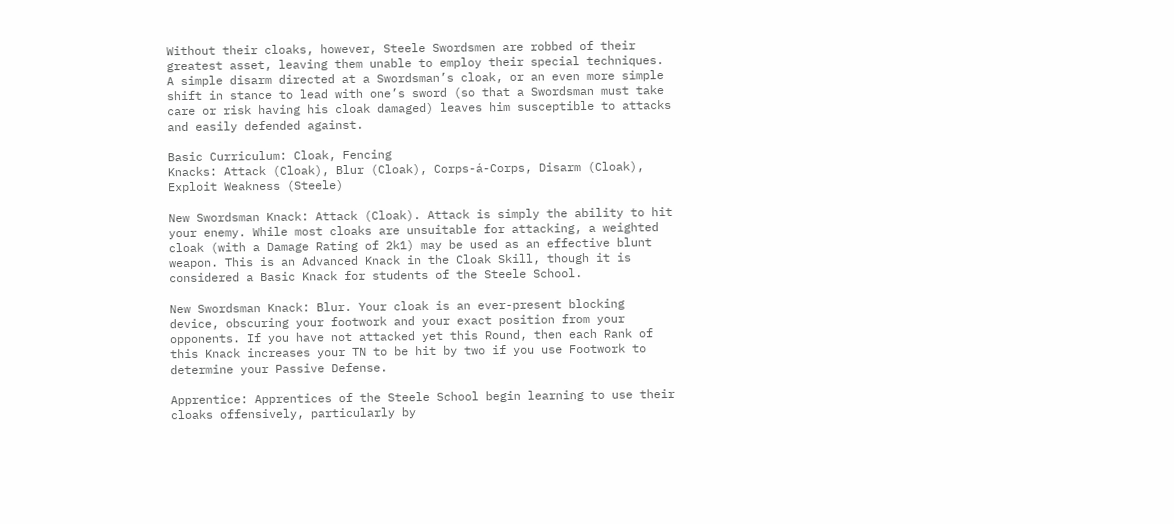Without their cloaks, however, Steele Swordsmen are robbed of their greatest asset, leaving them unable to employ their special techniques. A simple disarm directed at a Swordsman’s cloak, or an even more simple shift in stance to lead with one’s sword (so that a Swordsman must take care or risk having his cloak damaged) leaves him susceptible to attacks and easily defended against.

Basic Curriculum: Cloak, Fencing
Knacks: Attack (Cloak), Blur (Cloak), Corps-á-Corps, Disarm (Cloak), Exploit Weakness (Steele)

New Swordsman Knack: Attack (Cloak). Attack is simply the ability to hit your enemy. While most cloaks are unsuitable for attacking, a weighted cloak (with a Damage Rating of 2k1) may be used as an effective blunt weapon. This is an Advanced Knack in the Cloak Skill, though it is considered a Basic Knack for students of the Steele School.

New Swordsman Knack: Blur. Your cloak is an ever-present blocking device, obscuring your footwork and your exact position from your opponents. If you have not attacked yet this Round, then each Rank of this Knack increases your TN to be hit by two if you use Footwork to determine your Passive Defense.

Apprentice: Apprentices of the Steele School begin learning to use their cloaks offensively, particularly by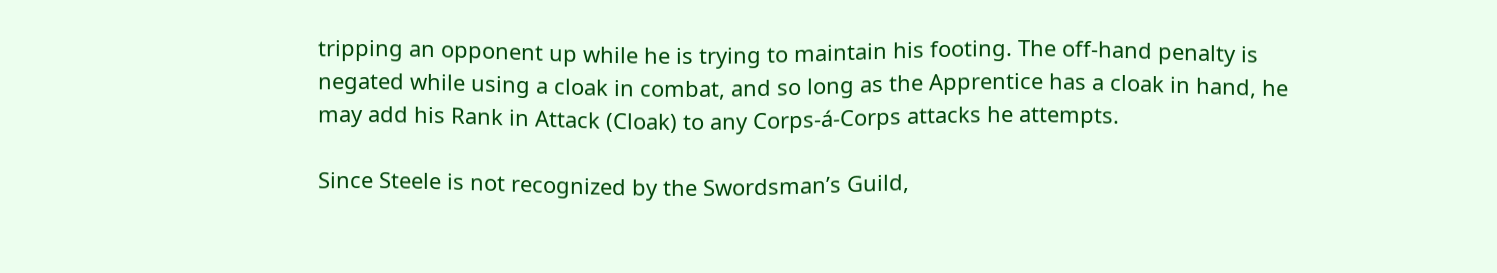tripping an opponent up while he is trying to maintain his footing. The off-hand penalty is negated while using a cloak in combat, and so long as the Apprentice has a cloak in hand, he may add his Rank in Attack (Cloak) to any Corps-á-Corps attacks he attempts.

Since Steele is not recognized by the Swordsman’s Guild,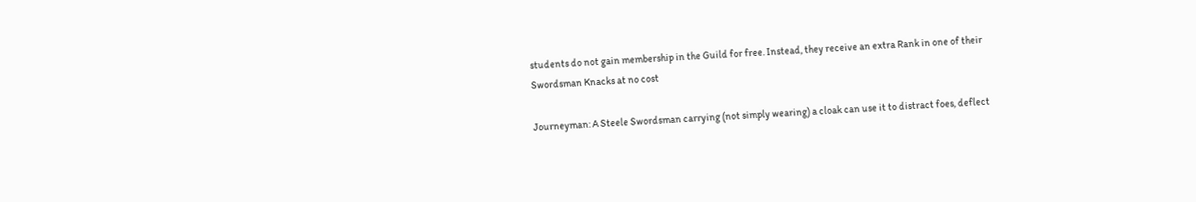students do not gain membership in the Guild for free. Instead, they receive an extra Rank in one of their Swordsman Knacks at no cost

Journeyman: A Steele Swordsman carrying (not simply wearing) a cloak can use it to distract foes, deflect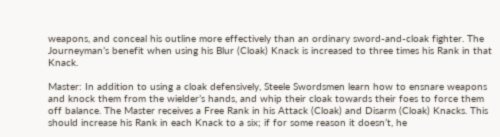weapons, and conceal his outline more effectively than an ordinary sword-and-cloak fighter. The Journeyman’s benefit when using his Blur (Cloak) Knack is increased to three times his Rank in that Knack.

Master: In addition to using a cloak defensively, Steele Swordsmen learn how to ensnare weapons and knock them from the wielder’s hands, and whip their cloak towards their foes to force them off balance. The Master receives a Free Rank in his Attack (Cloak) and Disarm (Cloak) Knacks. This should increase his Rank in each Knack to a six; if for some reason it doesn’t, he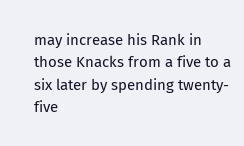may increase his Rank in those Knacks from a five to a six later by spending twenty-five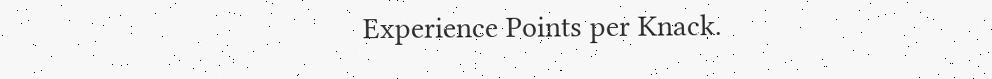Experience Points per Knack.